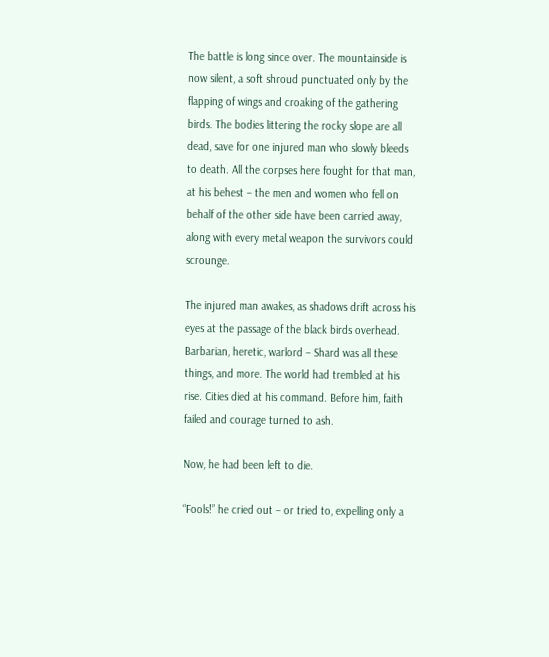The battle is long since over. The mountainside is now silent, a soft shroud punctuated only by the flapping of wings and croaking of the gathering birds. The bodies littering the rocky slope are all dead, save for one injured man who slowly bleeds to death. All the corpses here fought for that man, at his behest – the men and women who fell on behalf of the other side have been carried away, along with every metal weapon the survivors could scrounge.

The injured man awakes, as shadows drift across his eyes at the passage of the black birds overhead. Barbarian, heretic, warlord – Shard was all these things, and more. The world had trembled at his rise. Cities died at his command. Before him, faith failed and courage turned to ash.

Now, he had been left to die.

“Fools!” he cried out – or tried to, expelling only a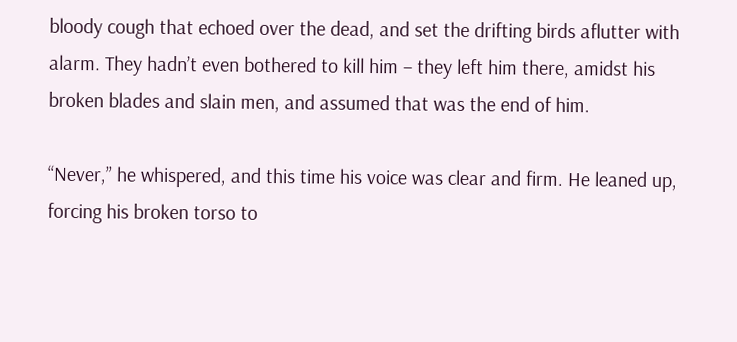bloody cough that echoed over the dead, and set the drifting birds aflutter with alarm. They hadn’t even bothered to kill him – they left him there, amidst his broken blades and slain men, and assumed that was the end of him.

“Never,” he whispered, and this time his voice was clear and firm. He leaned up, forcing his broken torso to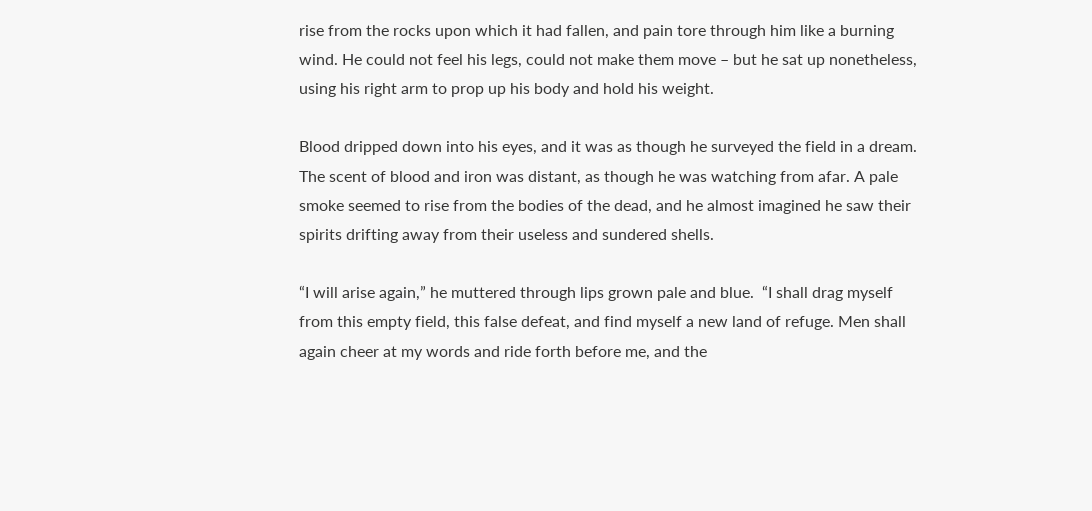rise from the rocks upon which it had fallen, and pain tore through him like a burning wind. He could not feel his legs, could not make them move – but he sat up nonetheless, using his right arm to prop up his body and hold his weight.

Blood dripped down into his eyes, and it was as though he surveyed the field in a dream. The scent of blood and iron was distant, as though he was watching from afar. A pale smoke seemed to rise from the bodies of the dead, and he almost imagined he saw their spirits drifting away from their useless and sundered shells.

“I will arise again,” he muttered through lips grown pale and blue.  “I shall drag myself from this empty field, this false defeat, and find myself a new land of refuge. Men shall again cheer at my words and ride forth before me, and the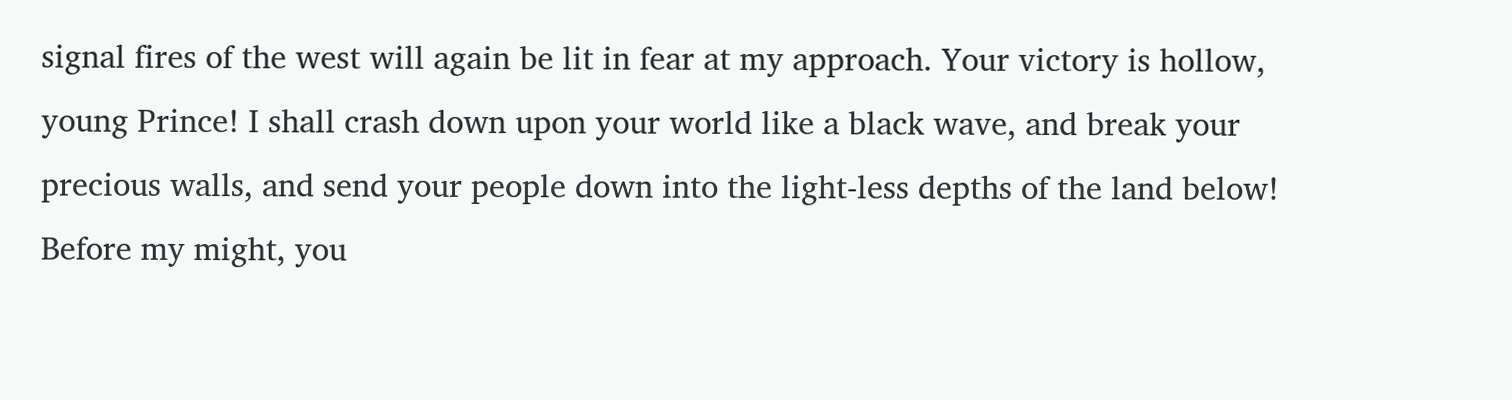signal fires of the west will again be lit in fear at my approach. Your victory is hollow, young Prince! I shall crash down upon your world like a black wave, and break your precious walls, and send your people down into the light-less depths of the land below! Before my might, you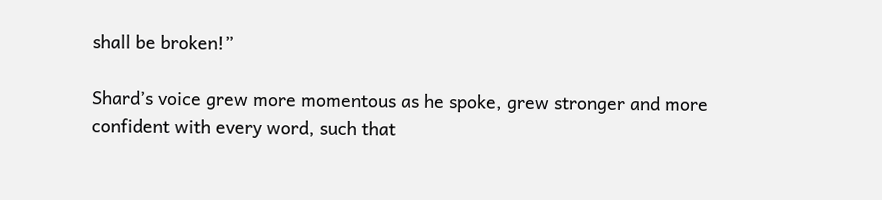shall be broken!”

Shard’s voice grew more momentous as he spoke, grew stronger and more confident with every word, such that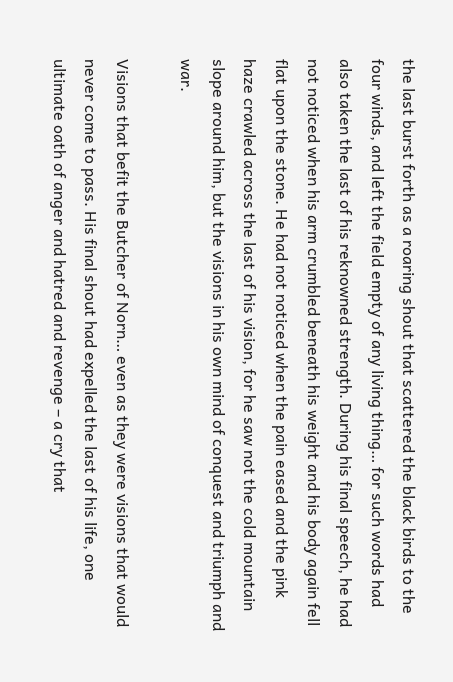the last burst forth as a roaring shout that scattered the black birds to the four winds, and left the field empty of any living thing… for such words had also taken the last of his reknowned strength. During his final speech, he had not noticed when his arm crumbled beneath his weight and his body again fell flat upon the stone. He had not noticed when the pain eased and the pink haze crawled across the last of his vision, for he saw not the cold mountain slope around him, but the visions in his own mind of conquest and triumph and war.

Visions that befit the Butcher of Norn… even as they were visions that would never come to pass. His final shout had expelled the last of his life, one ultimate oath of anger and hatred and revenge – a cry that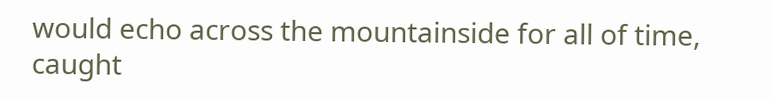would echo across the mountainside for all of time, caught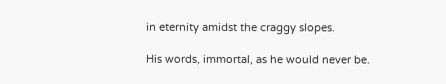in eternity amidst the craggy slopes.

His words, immortal, as he would never be.